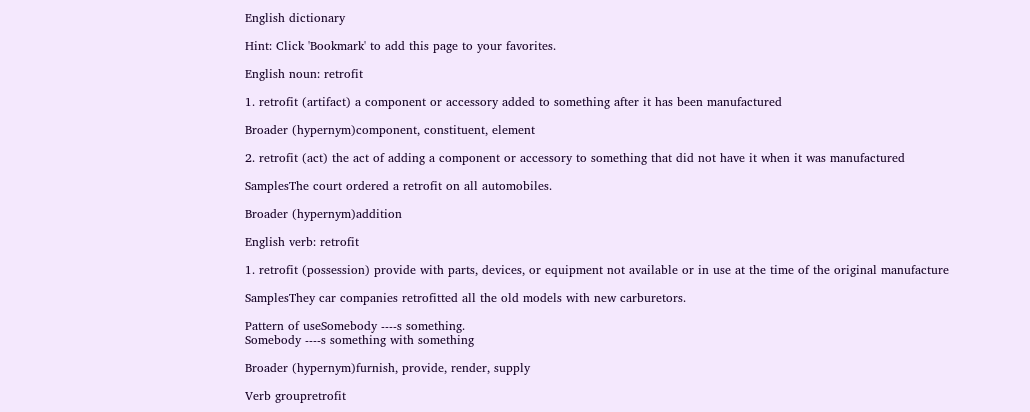English dictionary

Hint: Click 'Bookmark' to add this page to your favorites.

English noun: retrofit

1. retrofit (artifact) a component or accessory added to something after it has been manufactured

Broader (hypernym)component, constituent, element

2. retrofit (act) the act of adding a component or accessory to something that did not have it when it was manufactured

SamplesThe court ordered a retrofit on all automobiles.

Broader (hypernym)addition

English verb: retrofit

1. retrofit (possession) provide with parts, devices, or equipment not available or in use at the time of the original manufacture

SamplesThey car companies retrofitted all the old models with new carburetors.

Pattern of useSomebody ----s something.
Somebody ----s something with something

Broader (hypernym)furnish, provide, render, supply

Verb groupretrofit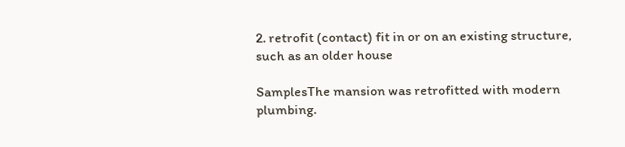2. retrofit (contact) fit in or on an existing structure, such as an older house

SamplesThe mansion was retrofitted with modern plumbing.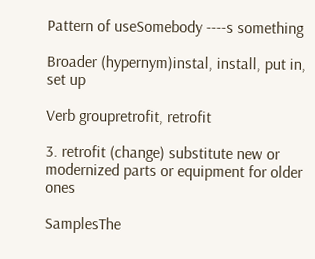Pattern of useSomebody ----s something

Broader (hypernym)instal, install, put in, set up

Verb groupretrofit, retrofit

3. retrofit (change) substitute new or modernized parts or equipment for older ones

SamplesThe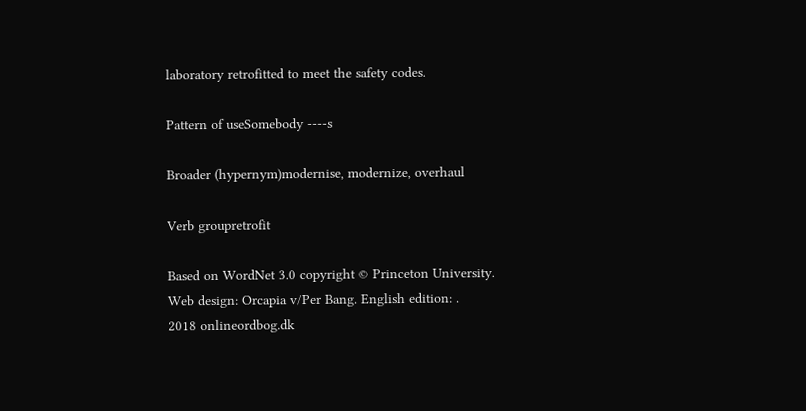laboratory retrofitted to meet the safety codes.

Pattern of useSomebody ----s

Broader (hypernym)modernise, modernize, overhaul

Verb groupretrofit

Based on WordNet 3.0 copyright © Princeton University.
Web design: Orcapia v/Per Bang. English edition: .
2018 onlineordbog.dk